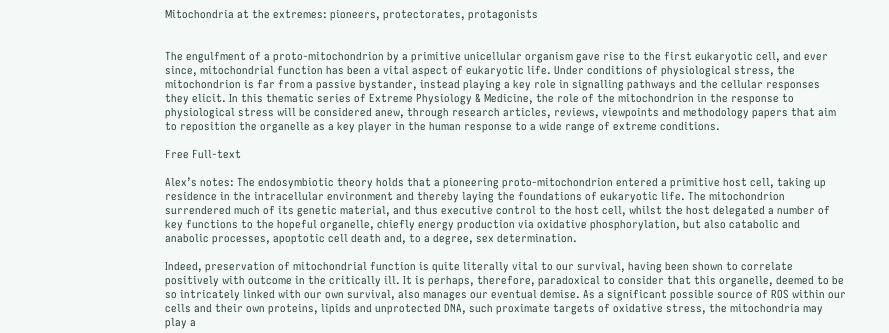Mitochondria at the extremes: pioneers, protectorates, protagonists


The engulfment of a proto-mitochondrion by a primitive unicellular organism gave rise to the first eukaryotic cell, and ever since, mitochondrial function has been a vital aspect of eukaryotic life. Under conditions of physiological stress, the mitochondrion is far from a passive bystander, instead playing a key role in signalling pathways and the cellular responses they elicit. In this thematic series of Extreme Physiology & Medicine, the role of the mitochondrion in the response to physiological stress will be considered anew, through research articles, reviews, viewpoints and methodology papers that aim to reposition the organelle as a key player in the human response to a wide range of extreme conditions.

Free Full-text

Alex’s notes: The endosymbiotic theory holds that a pioneering proto-mitochondrion entered a primitive host cell, taking up residence in the intracellular environment and thereby laying the foundations of eukaryotic life. The mitochondrion surrendered much of its genetic material, and thus executive control to the host cell, whilst the host delegated a number of key functions to the hopeful organelle, chiefly energy production via oxidative phosphorylation, but also catabolic and anabolic processes, apoptotic cell death and, to a degree, sex determination.

Indeed, preservation of mitochondrial function is quite literally vital to our survival, having been shown to correlate positively with outcome in the critically ill. It is perhaps, therefore, paradoxical to consider that this organelle, deemed to be so intricately linked with our own survival, also manages our eventual demise. As a significant possible source of ROS within our cells and their own proteins, lipids and unprotected DNA, such proximate targets of oxidative stress, the mitochondria may play a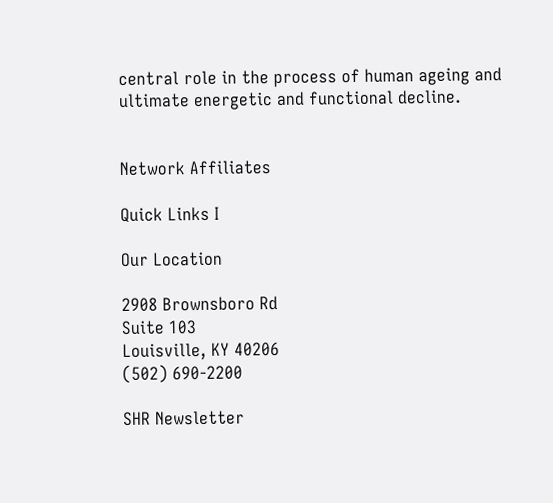central role in the process of human ageing and ultimate energetic and functional decline.


Network Affiliates

Quick Links I

Our Location

2908 Brownsboro Rd
Suite 103
Louisville, KY 40206
(502) 690-2200

SHR Newsletter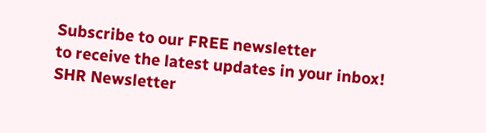Subscribe to our FREE newsletter
to receive the latest updates in your inbox!
SHR Newsletter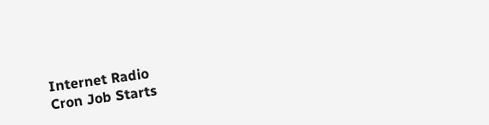Internet Radio
Cron Job Starts